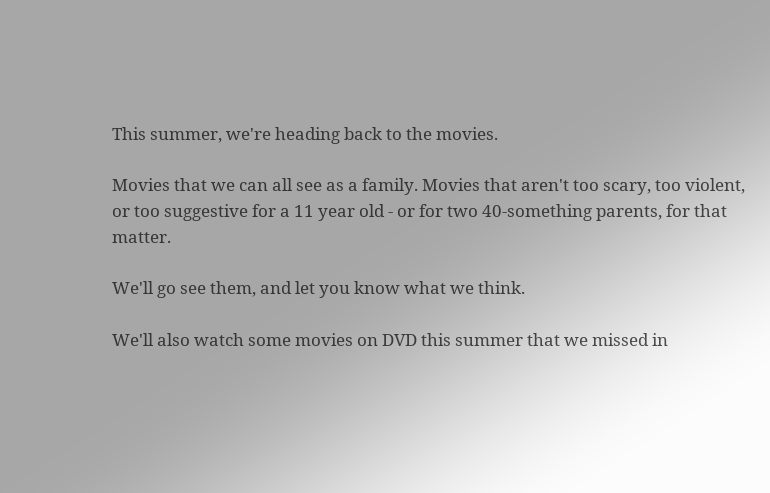This summer, we're heading back to the movies.

Movies that we can all see as a family. Movies that aren't too scary, too violent, or too suggestive for a 11 year old - or for two 40-something parents, for that matter.

We'll go see them, and let you know what we think.

We'll also watch some movies on DVD this summer that we missed in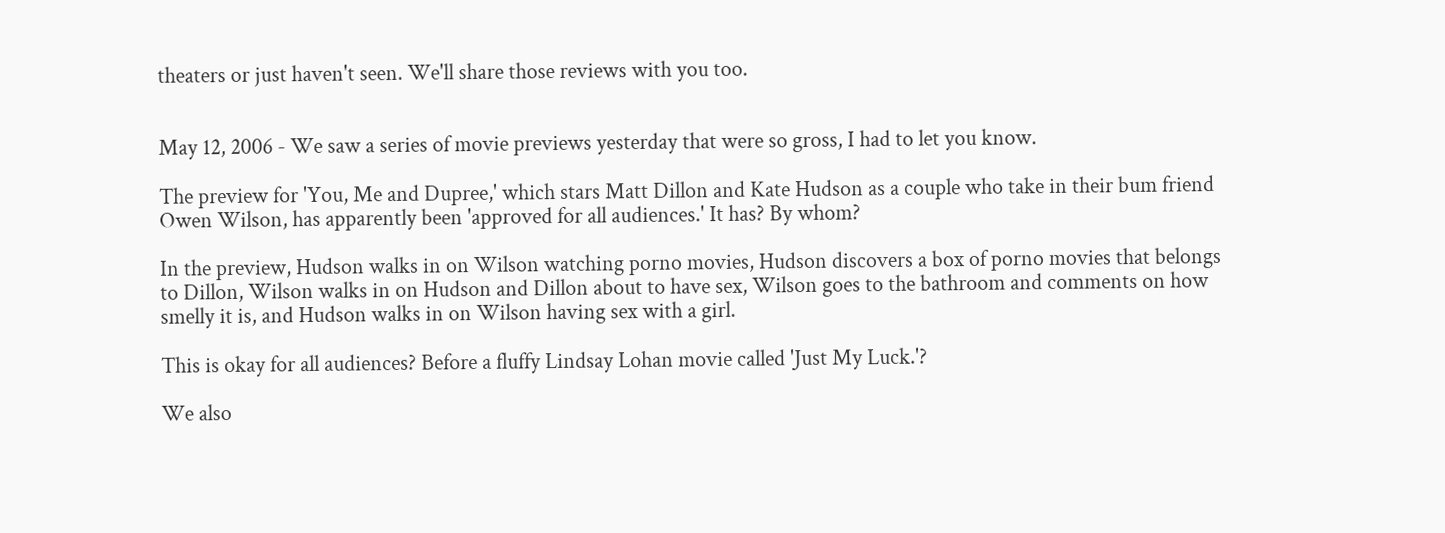theaters or just haven't seen. We'll share those reviews with you too.


May 12, 2006 - We saw a series of movie previews yesterday that were so gross, I had to let you know.

The preview for 'You, Me and Dupree,' which stars Matt Dillon and Kate Hudson as a couple who take in their bum friend Owen Wilson, has apparently been 'approved for all audiences.' It has? By whom?

In the preview, Hudson walks in on Wilson watching porno movies, Hudson discovers a box of porno movies that belongs to Dillon, Wilson walks in on Hudson and Dillon about to have sex, Wilson goes to the bathroom and comments on how smelly it is, and Hudson walks in on Wilson having sex with a girl.

This is okay for all audiences? Before a fluffy Lindsay Lohan movie called 'Just My Luck.'?

We also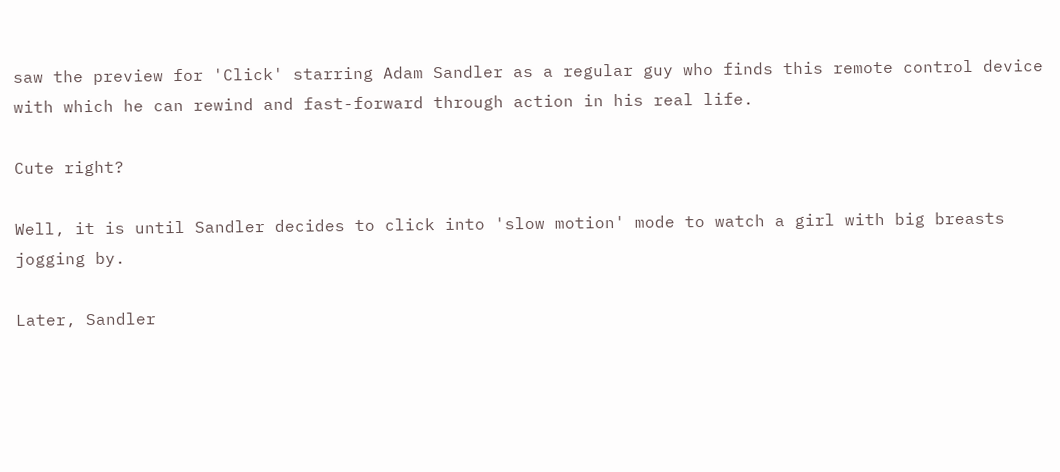saw the preview for 'Click' starring Adam Sandler as a regular guy who finds this remote control device with which he can rewind and fast-forward through action in his real life.

Cute right?

Well, it is until Sandler decides to click into 'slow motion' mode to watch a girl with big breasts jogging by.

Later, Sandler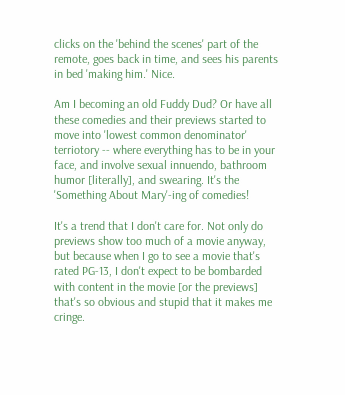clicks on the 'behind the scenes' part of the remote, goes back in time, and sees his parents in bed 'making him.' Nice.

Am I becoming an old Fuddy Dud? Or have all these comedies and their previews started to move into 'lowest common denominator' terriotory -- where everything has to be in your face, and involve sexual innuendo, bathroom humor [literally], and swearing. It's the 'Something About Mary'-ing of comedies!

It's a trend that I don't care for. Not only do previews show too much of a movie anyway, but because when I go to see a movie that's rated PG-13, I don't expect to be bombarded with content in the movie [or the previews] that's so obvious and stupid that it makes me cringe.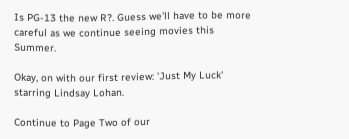Is PG-13 the new R?. Guess we'll have to be more careful as we continue seeing movies this Summer.

Okay, on with our first review: 'Just My Luck' starring Lindsay Lohan.

Continue to Page Two of our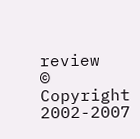review
© Copyright 2002-2007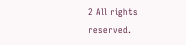2 All rights reserved.